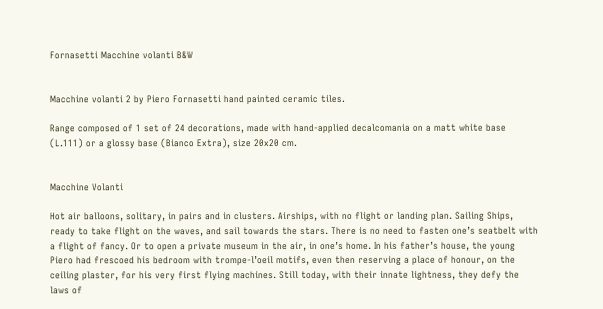Fornasetti Macchine volanti B&W


Macchine volanti 2 by Piero Fornasetti hand painted ceramic tiles.

Range composed of 1 set of 24 decorations, made with hand-applied decalcomania on a matt white base (L.111) or a glossy base (Bianco Extra), size 20x20 cm.


Macchine Volanti

Hot air balloons, solitary, in pairs and in clusters. Airships, with no flight or landing plan. Sailing Ships, ready to take flight on the waves, and sail towards the stars. There is no need to fasten one’s seatbelt with a flight of fancy. Or to open a private museum in the air, in one’s home. In his father’s house, the young Piero had frescoed his bedroom with trompe-l’oeil motifs, even then reserving a place of honour, on the ceiling plaster, for his very first flying machines. Still today, with their innate lightness, they defy the laws of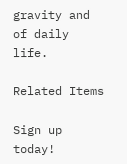gravity and of daily life.

Related Items

Sign up today!